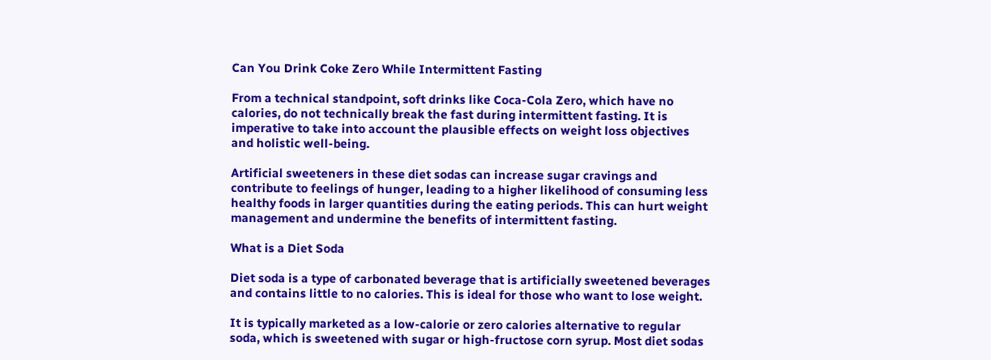Can You Drink Coke Zero While Intermittent Fasting

From a technical standpoint, soft drinks like Coca-Cola Zero, which have no calories, do not technically break the fast during intermittent fasting. It is imperative to take into account the plausible effects on weight loss objectives and holistic well-being.

Artificial sweeteners in these diet sodas can increase sugar cravings and contribute to feelings of hunger, leading to a higher likelihood of consuming less healthy foods in larger quantities during the eating periods. This can hurt weight management and undermine the benefits of intermittent fasting.

What is a Diet Soda

Diet soda is a type of carbonated beverage that is artificially sweetened beverages and contains little to no calories. This is ideal for those who want to lose weight.

It is typically marketed as a low-calorie or zero calories alternative to regular soda, which is sweetened with sugar or high-fructose corn syrup. Most diet sodas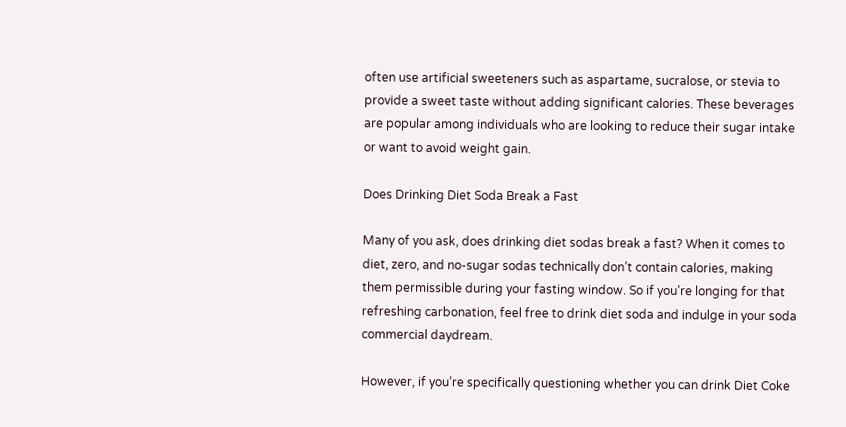often use artificial sweeteners such as aspartame, sucralose, or stevia to provide a sweet taste without adding significant calories. These beverages are popular among individuals who are looking to reduce their sugar intake or want to avoid weight gain.

Does Drinking Diet Soda Break a Fast

Many of you ask, does drinking diet sodas break a fast? When it comes to diet, zero, and no-sugar sodas technically don’t contain calories, making them permissible during your fasting window. So if you’re longing for that refreshing carbonation, feel free to drink diet soda and indulge in your soda commercial daydream.

However, if you’re specifically questioning whether you can drink Diet Coke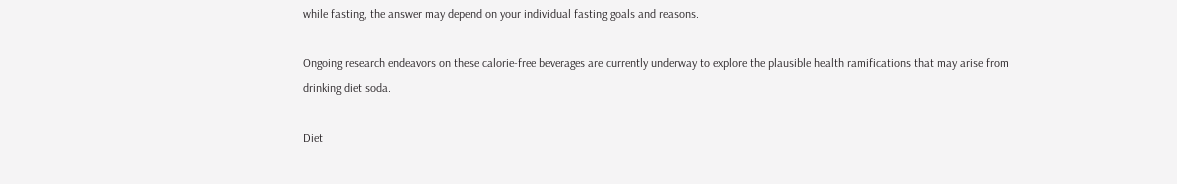while fasting, the answer may depend on your individual fasting goals and reasons.

Ongoing research endeavors on these calorie-free beverages are currently underway to explore the plausible health ramifications that may arise from drinking diet soda.

Diet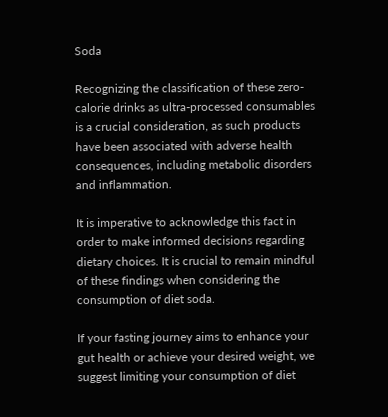Soda

Recognizing the classification of these zero-calorie drinks as ultra-processed consumables is a crucial consideration, as such products have been associated with adverse health consequences, including metabolic disorders and inflammation.

It is imperative to acknowledge this fact in order to make informed decisions regarding dietary choices. It is crucial to remain mindful of these findings when considering the consumption of diet soda.

If your fasting journey aims to enhance your gut health or achieve your desired weight, we suggest limiting your consumption of diet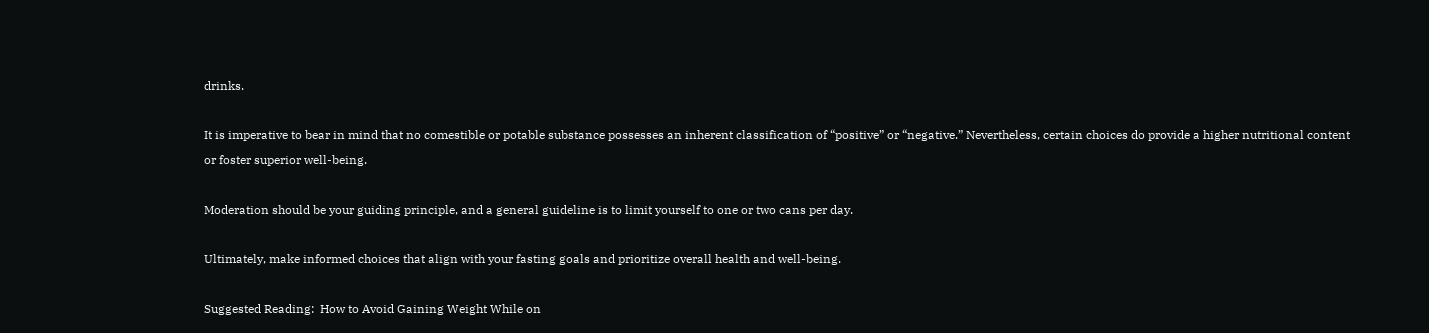drinks.

It is imperative to bear in mind that no comestible or potable substance possesses an inherent classification of “positive” or “negative.” Nevertheless, certain choices do provide a higher nutritional content or foster superior well-being.

Moderation should be your guiding principle, and a general guideline is to limit yourself to one or two cans per day.

Ultimately, make informed choices that align with your fasting goals and prioritize overall health and well-being.

Suggested Reading:  How to Avoid Gaining Weight While on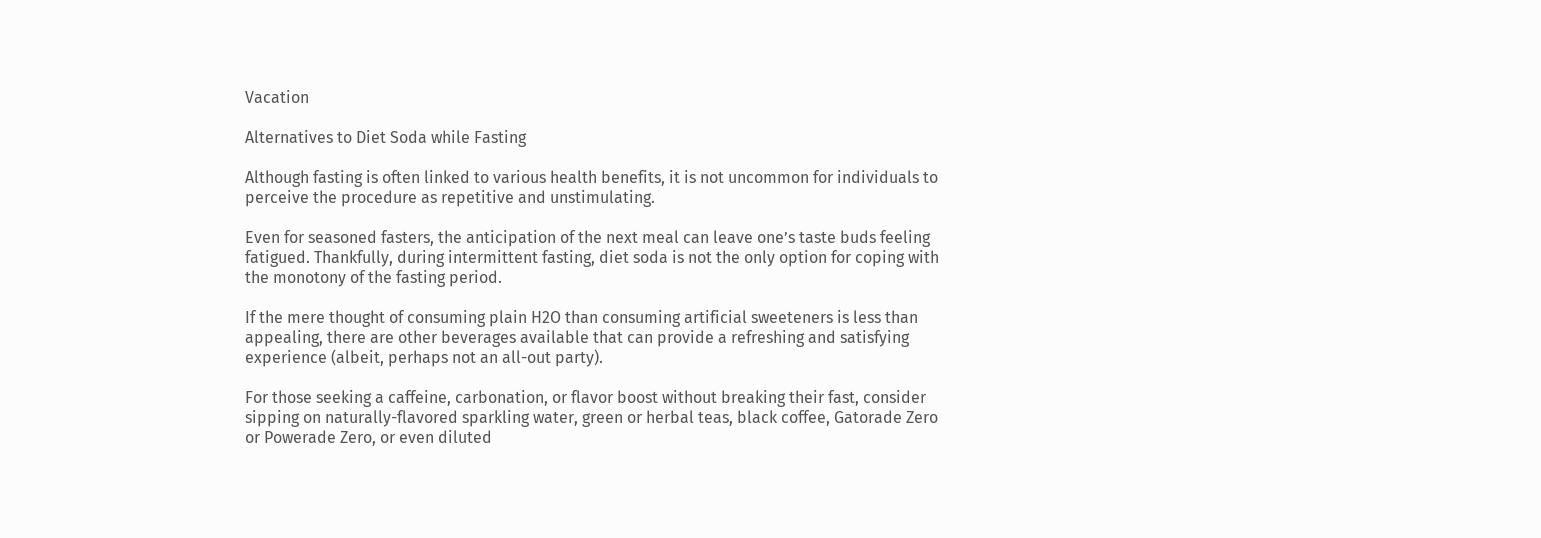Vacation

Alternatives to Diet Soda while Fasting

Although fasting is often linked to various health benefits, it is not uncommon for individuals to perceive the procedure as repetitive and unstimulating.

Even for seasoned fasters, the anticipation of the next meal can leave one’s taste buds feeling fatigued. Thankfully, during intermittent fasting, diet soda is not the only option for coping with the monotony of the fasting period.

If the mere thought of consuming plain H2O than consuming artificial sweeteners is less than appealing, there are other beverages available that can provide a refreshing and satisfying experience (albeit, perhaps not an all-out party).

For those seeking a caffeine, carbonation, or flavor boost without breaking their fast, consider sipping on naturally-flavored sparkling water, green or herbal teas, black coffee, Gatorade Zero or Powerade Zero, or even diluted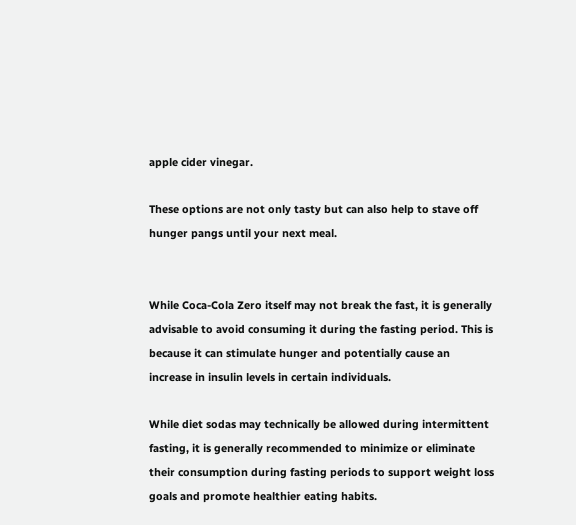apple cider vinegar.

These options are not only tasty but can also help to stave off hunger pangs until your next meal.


While Coca-Cola Zero itself may not break the fast, it is generally advisable to avoid consuming it during the fasting period. This is because it can stimulate hunger and potentially cause an increase in insulin levels in certain individuals.

While diet sodas may technically be allowed during intermittent fasting, it is generally recommended to minimize or eliminate their consumption during fasting periods to support weight loss goals and promote healthier eating habits.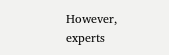However, experts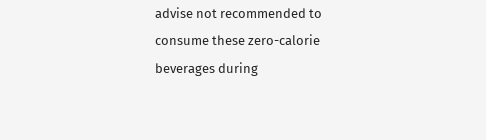advise not recommended to consume these zero-calorie beverages during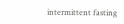intermittent fasting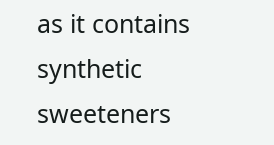as it contains synthetic sweeteners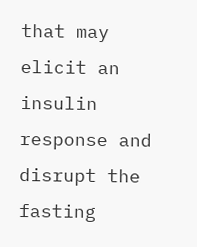that may elicit an insulin response and disrupt the fasting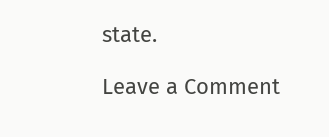state.

Leave a Comment